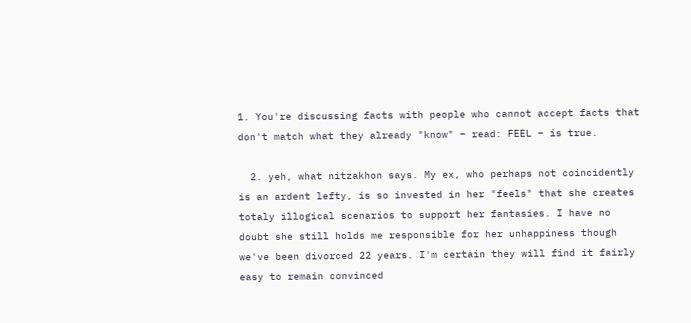1. You're discussing facts with people who cannot accept facts that don't match what they already "know" – read: FEEL – is true.

  2. yeh, what nitzakhon says. My ex, who perhaps not coincidently is an ardent lefty, is so invested in her "feels" that she creates totaly illogical scenarios to support her fantasies. I have no doubt she still holds me responsible for her unhappiness though we've been divorced 22 years. I'm certain they will find it fairly easy to remain convinced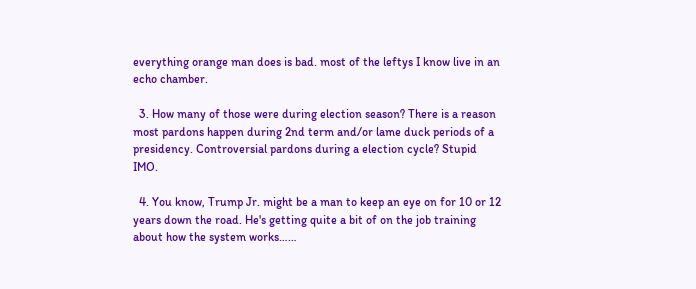everything orange man does is bad. most of the leftys I know live in an echo chamber.

  3. How many of those were during election season? There is a reason most pardons happen during 2nd term and/or lame duck periods of a presidency. Controversial pardons during a election cycle? Stupid IMO.

  4. You know, Trump Jr. might be a man to keep an eye on for 10 or 12 years down the road. He's getting quite a bit of on the job training about how the system works……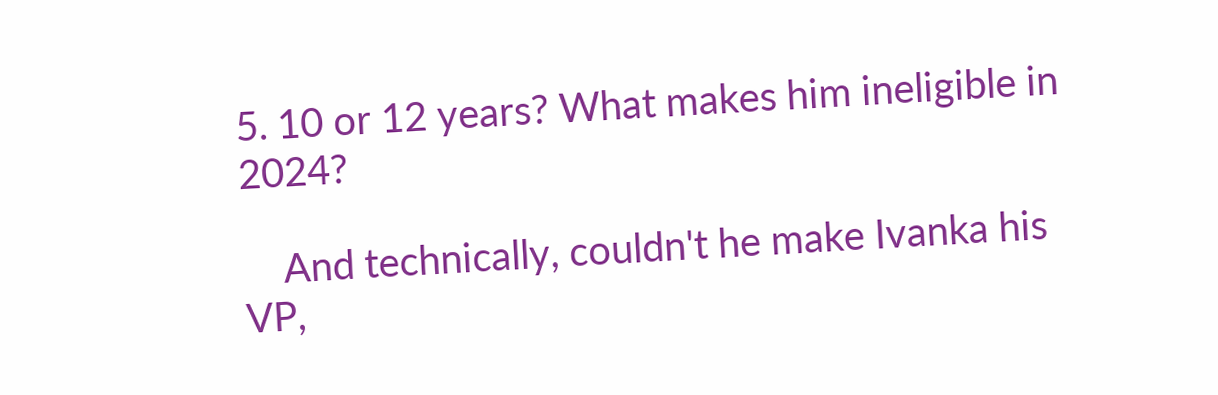5. 10 or 12 years? What makes him ineligible in 2024?

    And technically, couldn't he make Ivanka his VP,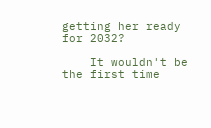getting her ready for 2032?

    It wouldn't be the first time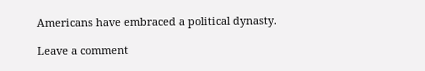Americans have embraced a political dynasty.

Leave a comment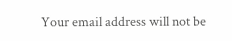Your email address will not be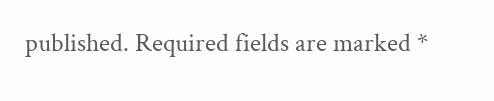published. Required fields are marked *